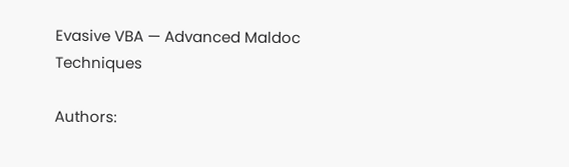Evasive VBA — Advanced Maldoc Techniques

Authors: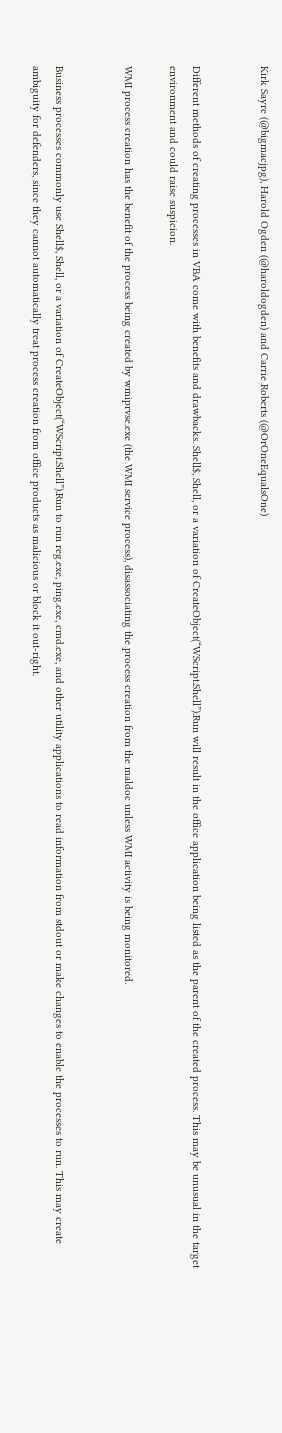Kirk Sayre (@bigmacjpg), Harold Ogden (@haroldogden) and Carrie Roberts (@OrOneEqualsOne)


Different methods of creating processes in VBA come with benefits and drawbacks. Shell$, Shell, or a variation of CreateObject(“WScript.Shell”).Run will result in the office application being listed as the parent of the created process. This may be unusual in the target environment and could raise suspicion.

WMI process creation has the benefit of the process being created by wmiprvse.exe (the WMI service process), disassociating the process creation from the maldoc unless WMI activity is being monitored.


Business processes commonly use Shell$, Shell, or a variation of CreateObject(“WScript.Shell”).Run to run reg.exe, ping.exe, cmd.exe, and other utility applications to read information from stdout or make changes to enable the processes to run. This may create ambiguity for defenders, since they cannot automatically treat process creation from office products as malicious or block it out-right.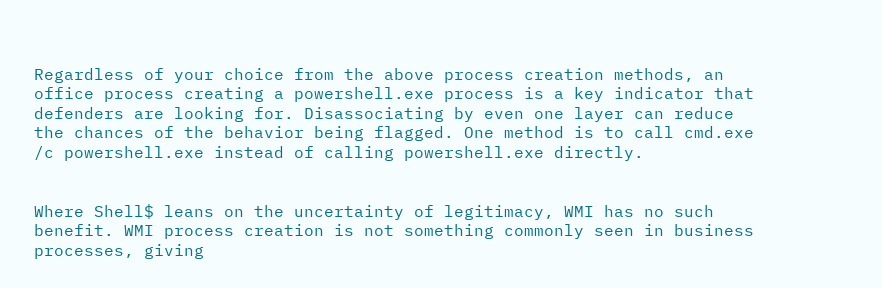Regardless of your choice from the above process creation methods, an office process creating a powershell.exe process is a key indicator that defenders are looking for. Disassociating by even one layer can reduce the chances of the behavior being flagged. One method is to call cmd.exe /c powershell.exe instead of calling powershell.exe directly.


Where Shell$ leans on the uncertainty of legitimacy, WMI has no such benefit. WMI process creation is not something commonly seen in business processes, giving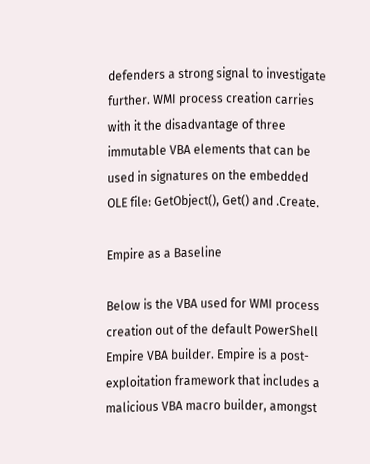defenders a strong signal to investigate further. WMI process creation carries with it the disadvantage of three immutable VBA elements that can be used in signatures on the embedded OLE file: GetObject(), Get() and .Create.

Empire as a Baseline

Below is the VBA used for WMI process creation out of the default PowerShell Empire VBA builder. Empire is a post-exploitation framework that includes a malicious VBA macro builder, amongst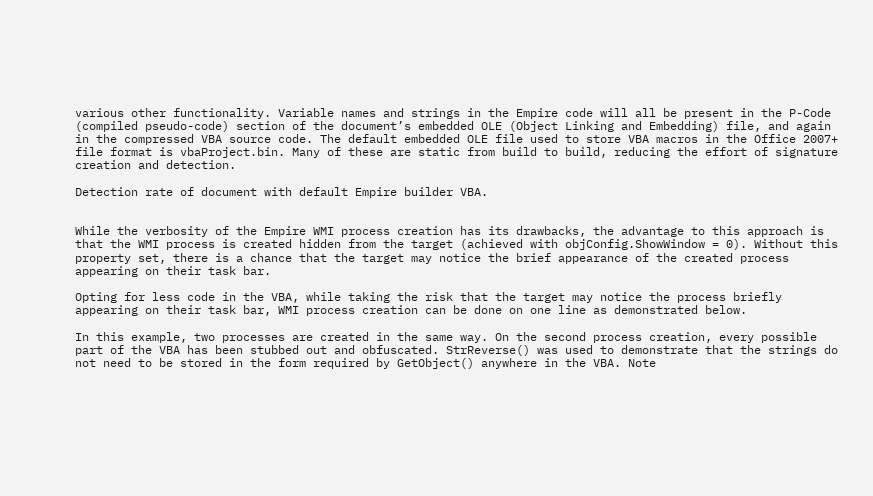various other functionality. Variable names and strings in the Empire code will all be present in the P-Code (compiled pseudo-code) section of the document’s embedded OLE (Object Linking and Embedding) file, and again in the compressed VBA source code. The default embedded OLE file used to store VBA macros in the Office 2007+ file format is vbaProject.bin. Many of these are static from build to build, reducing the effort of signature creation and detection.

Detection rate of document with default Empire builder VBA.


While the verbosity of the Empire WMI process creation has its drawbacks, the advantage to this approach is that the WMI process is created hidden from the target (achieved with objConfig.ShowWindow = 0). Without this property set, there is a chance that the target may notice the brief appearance of the created process appearing on their task bar.

Opting for less code in the VBA, while taking the risk that the target may notice the process briefly appearing on their task bar, WMI process creation can be done on one line as demonstrated below.

In this example, two processes are created in the same way. On the second process creation, every possible part of the VBA has been stubbed out and obfuscated. StrReverse() was used to demonstrate that the strings do not need to be stored in the form required by GetObject() anywhere in the VBA. Note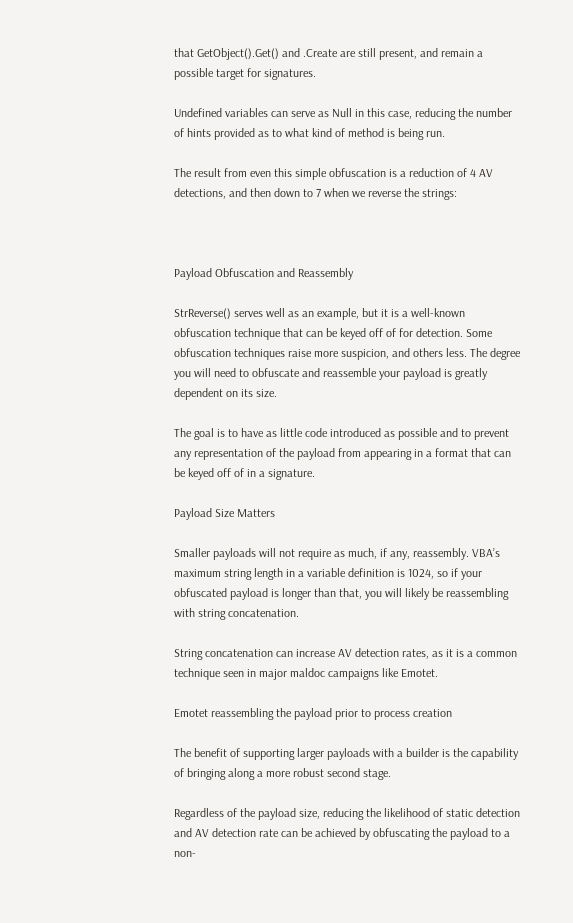that GetObject().Get() and .Create are still present, and remain a possible target for signatures.

Undefined variables can serve as Null in this case, reducing the number of hints provided as to what kind of method is being run.

The result from even this simple obfuscation is a reduction of 4 AV detections, and then down to 7 when we reverse the strings:



Payload Obfuscation and Reassembly

StrReverse() serves well as an example, but it is a well-known obfuscation technique that can be keyed off of for detection. Some obfuscation techniques raise more suspicion, and others less. The degree you will need to obfuscate and reassemble your payload is greatly dependent on its size.

The goal is to have as little code introduced as possible and to prevent any representation of the payload from appearing in a format that can be keyed off of in a signature.

Payload Size Matters

Smaller payloads will not require as much, if any, reassembly. VBA’s maximum string length in a variable definition is 1024, so if your obfuscated payload is longer than that, you will likely be reassembling with string concatenation.

String concatenation can increase AV detection rates, as it is a common technique seen in major maldoc campaigns like Emotet.

Emotet reassembling the payload prior to process creation

The benefit of supporting larger payloads with a builder is the capability of bringing along a more robust second stage.

Regardless of the payload size, reducing the likelihood of static detection and AV detection rate can be achieved by obfuscating the payload to a non-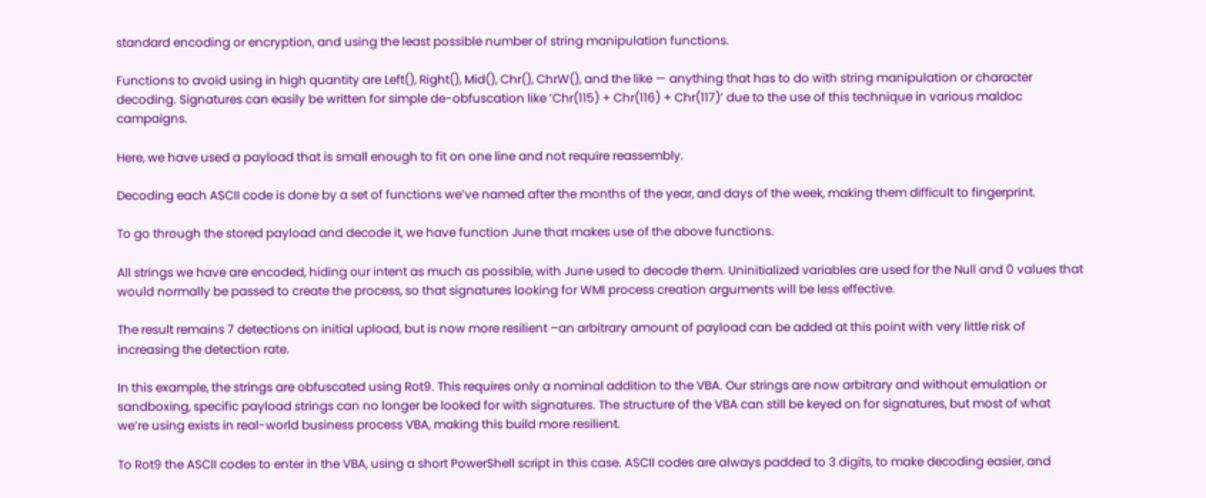standard encoding or encryption, and using the least possible number of string manipulation functions.

Functions to avoid using in high quantity are Left(), Right(), Mid(), Chr(), ChrW(), and the like — anything that has to do with string manipulation or character decoding. Signatures can easily be written for simple de-obfuscation like ‘Chr(115) + Chr(116) + Chr(117)’ due to the use of this technique in various maldoc campaigns.

Here, we have used a payload that is small enough to fit on one line and not require reassembly.

Decoding each ASCII code is done by a set of functions we’ve named after the months of the year, and days of the week, making them difficult to fingerprint.

To go through the stored payload and decode it, we have function June that makes use of the above functions.

All strings we have are encoded, hiding our intent as much as possible, with June used to decode them. Uninitialized variables are used for the Null and 0 values that would normally be passed to create the process, so that signatures looking for WMI process creation arguments will be less effective.

The result remains 7 detections on initial upload, but is now more resilient –an arbitrary amount of payload can be added at this point with very little risk of increasing the detection rate.

In this example, the strings are obfuscated using Rot9. This requires only a nominal addition to the VBA. Our strings are now arbitrary and without emulation or sandboxing, specific payload strings can no longer be looked for with signatures. The structure of the VBA can still be keyed on for signatures, but most of what we’re using exists in real-world business process VBA, making this build more resilient.

To Rot9 the ASCII codes to enter in the VBA, using a short PowerShell script in this case. ASCII codes are always padded to 3 digits, to make decoding easier, and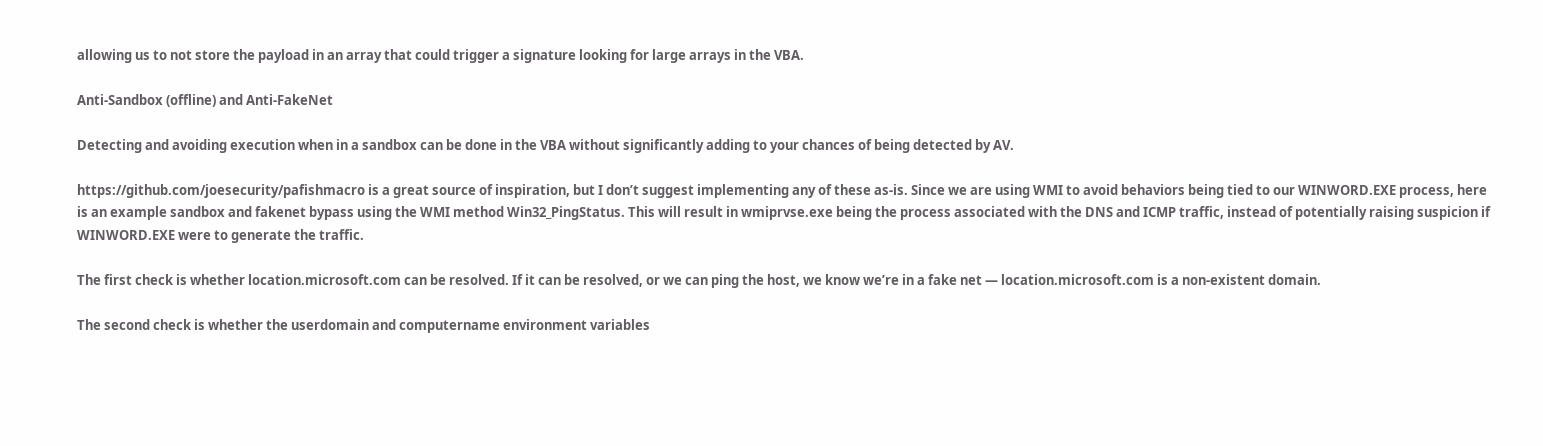allowing us to not store the payload in an array that could trigger a signature looking for large arrays in the VBA.

Anti-Sandbox (offline) and Anti-FakeNet

Detecting and avoiding execution when in a sandbox can be done in the VBA without significantly adding to your chances of being detected by AV.

https://github.com/joesecurity/pafishmacro is a great source of inspiration, but I don’t suggest implementing any of these as-is. Since we are using WMI to avoid behaviors being tied to our WINWORD.EXE process, here is an example sandbox and fakenet bypass using the WMI method Win32_PingStatus. This will result in wmiprvse.exe being the process associated with the DNS and ICMP traffic, instead of potentially raising suspicion if WINWORD.EXE were to generate the traffic.

The first check is whether location.microsoft.com can be resolved. If it can be resolved, or we can ping the host, we know we’re in a fake net — location.microsoft.com is a non-existent domain.

The second check is whether the userdomain and computername environment variables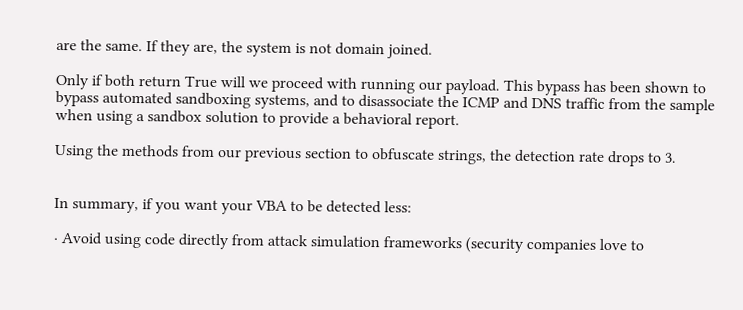are the same. If they are, the system is not domain joined.

Only if both return True will we proceed with running our payload. This bypass has been shown to bypass automated sandboxing systems, and to disassociate the ICMP and DNS traffic from the sample when using a sandbox solution to provide a behavioral report.

Using the methods from our previous section to obfuscate strings, the detection rate drops to 3.


In summary, if you want your VBA to be detected less:

· Avoid using code directly from attack simulation frameworks (security companies love to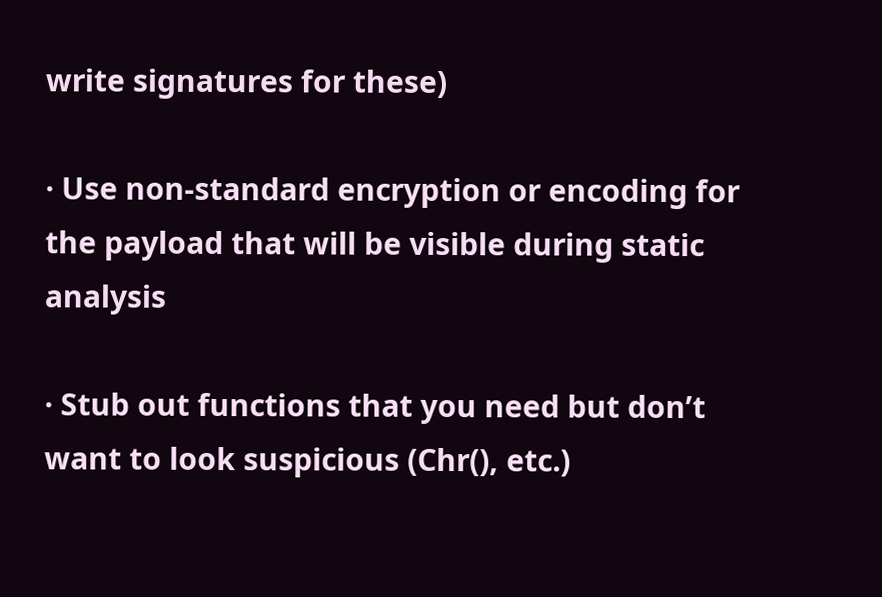write signatures for these)

· Use non-standard encryption or encoding for the payload that will be visible during static analysis

· Stub out functions that you need but don’t want to look suspicious (Chr(), etc.)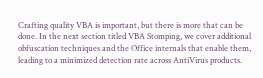Crafting quality VBA is important, but there is more that can be done. In the next section titled VBA Stomping, we cover additional obfuscation techniques and the Office internals that enable them, leading to a minimized detection rate across AntiVirus products.